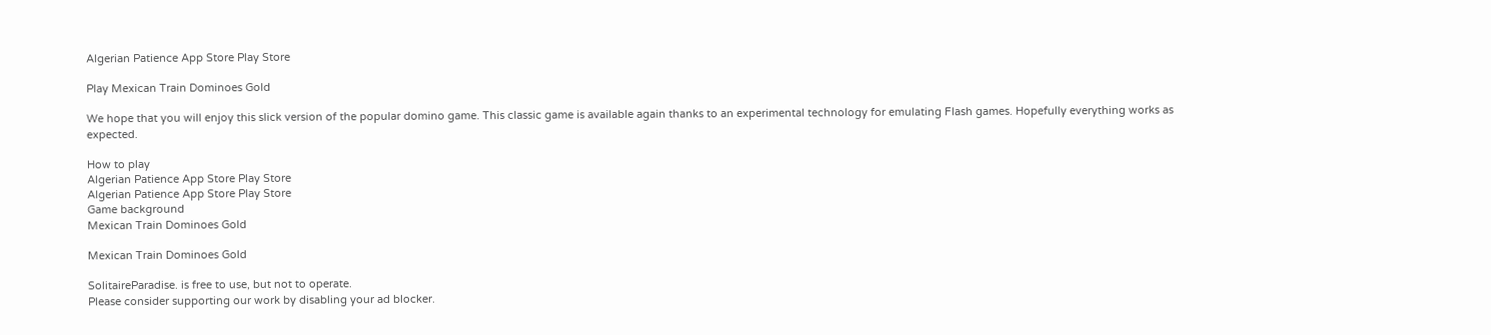Algerian Patience App Store Play Store

Play Mexican Train Dominoes Gold

We hope that you will enjoy this slick version of the popular domino game. This classic game is available again thanks to an experimental technology for emulating Flash games. Hopefully everything works as expected.

How to play
Algerian Patience App Store Play Store
Algerian Patience App Store Play Store
Game background
Mexican Train Dominoes Gold

Mexican Train Dominoes Gold

SolitaireParadise. is free to use, but not to operate.
Please consider supporting our work by disabling your ad blocker.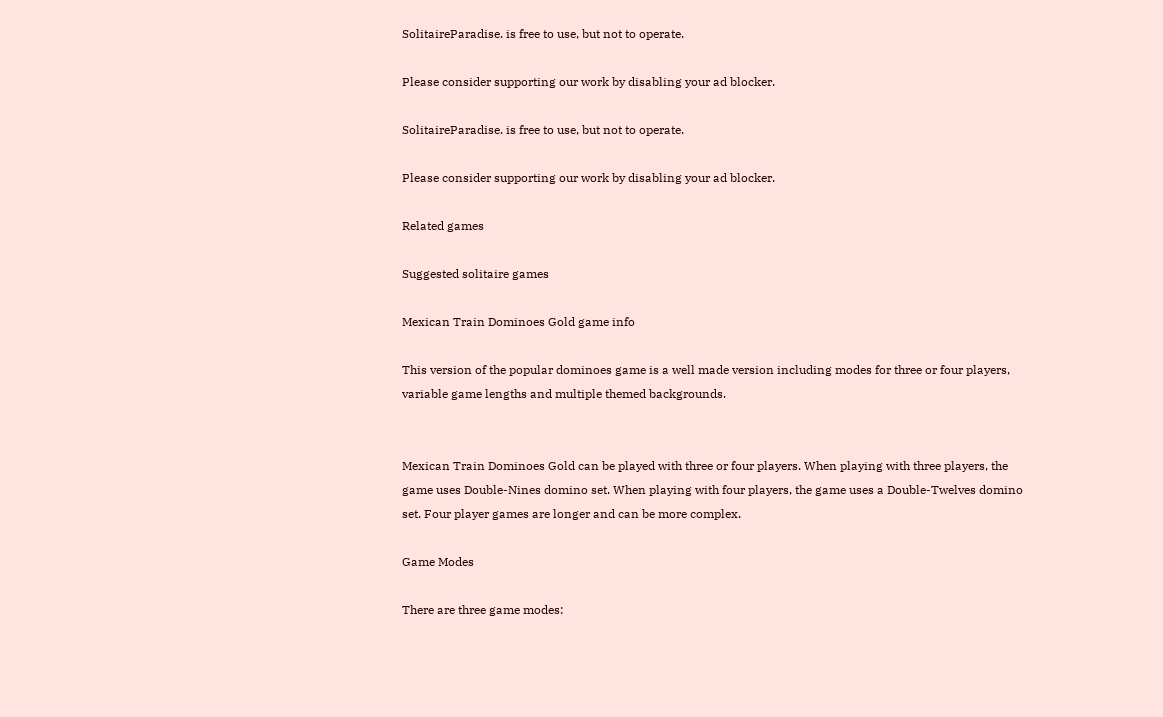SolitaireParadise. is free to use, but not to operate.

Please consider supporting our work by disabling your ad blocker.

SolitaireParadise. is free to use, but not to operate.

Please consider supporting our work by disabling your ad blocker.

Related games

Suggested solitaire games

Mexican Train Dominoes Gold game info

This version of the popular dominoes game is a well made version including modes for three or four players, variable game lengths and multiple themed backgrounds.


Mexican Train Dominoes Gold can be played with three or four players. When playing with three players, the game uses Double-Nines domino set. When playing with four players, the game uses a Double-Twelves domino set. Four player games are longer and can be more complex.

Game Modes

There are three game modes: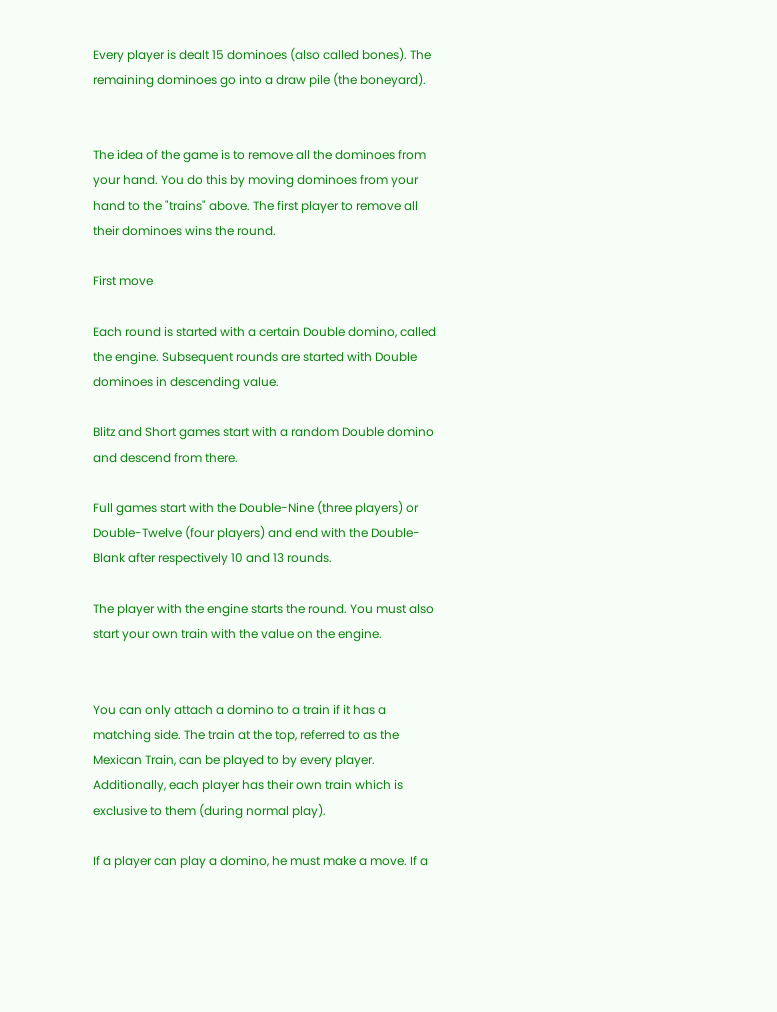Every player is dealt 15 dominoes (also called bones). The remaining dominoes go into a draw pile (the boneyard).


The idea of the game is to remove all the dominoes from your hand. You do this by moving dominoes from your hand to the "trains" above. The first player to remove all their dominoes wins the round.

First move

Each round is started with a certain Double domino, called the engine. Subsequent rounds are started with Double dominoes in descending value.

Blitz and Short games start with a random Double domino and descend from there.

Full games start with the Double-Nine (three players) or Double-Twelve (four players) and end with the Double-Blank after respectively 10 and 13 rounds.

The player with the engine starts the round. You must also start your own train with the value on the engine.


You can only attach a domino to a train if it has a matching side. The train at the top, referred to as the Mexican Train, can be played to by every player. Additionally, each player has their own train which is exclusive to them (during normal play).

If a player can play a domino, he must make a move. If a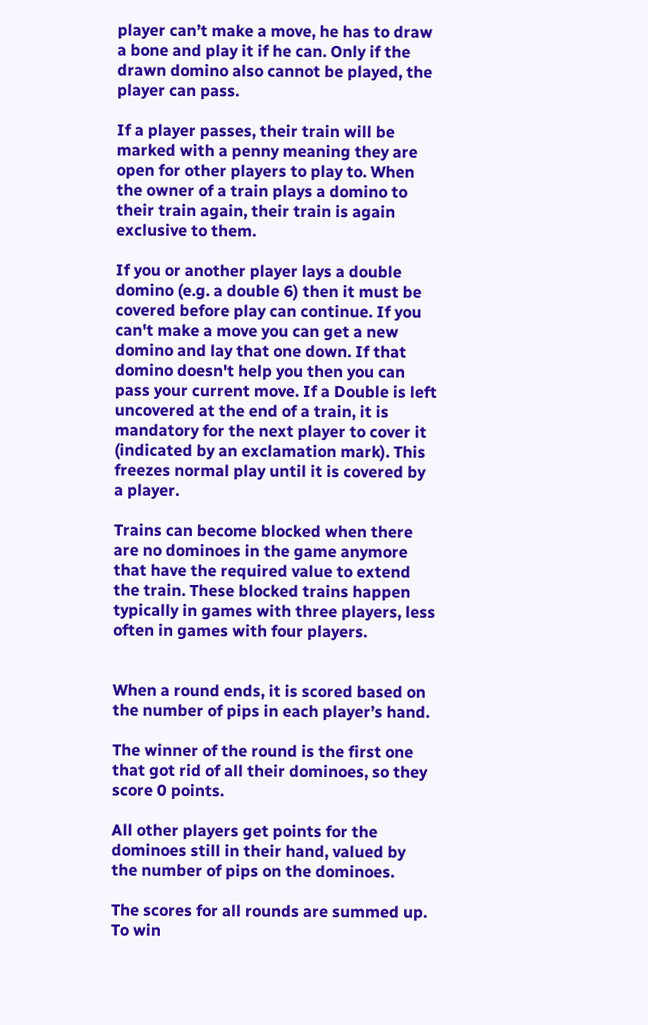player can’t make a move, he has to draw a bone and play it if he can. Only if the drawn domino also cannot be played, the player can pass.

If a player passes, their train will be marked with a penny meaning they are open for other players to play to. When the owner of a train plays a domino to their train again, their train is again exclusive to them.

If you or another player lays a double domino (e.g. a double 6) then it must be covered before play can continue. If you can't make a move you can get a new domino and lay that one down. If that domino doesn't help you then you can pass your current move. If a Double is left uncovered at the end of a train, it is mandatory for the next player to cover it (indicated by an exclamation mark). This freezes normal play until it is covered by a player.

Trains can become blocked when there are no dominoes in the game anymore that have the required value to extend the train. These blocked trains happen typically in games with three players, less often in games with four players.


When a round ends, it is scored based on the number of pips in each player’s hand.

The winner of the round is the first one that got rid of all their dominoes, so they score 0 points.

All other players get points for the dominoes still in their hand, valued by the number of pips on the dominoes.

The scores for all rounds are summed up. To win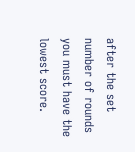after the set number of rounds you must have the lowest score.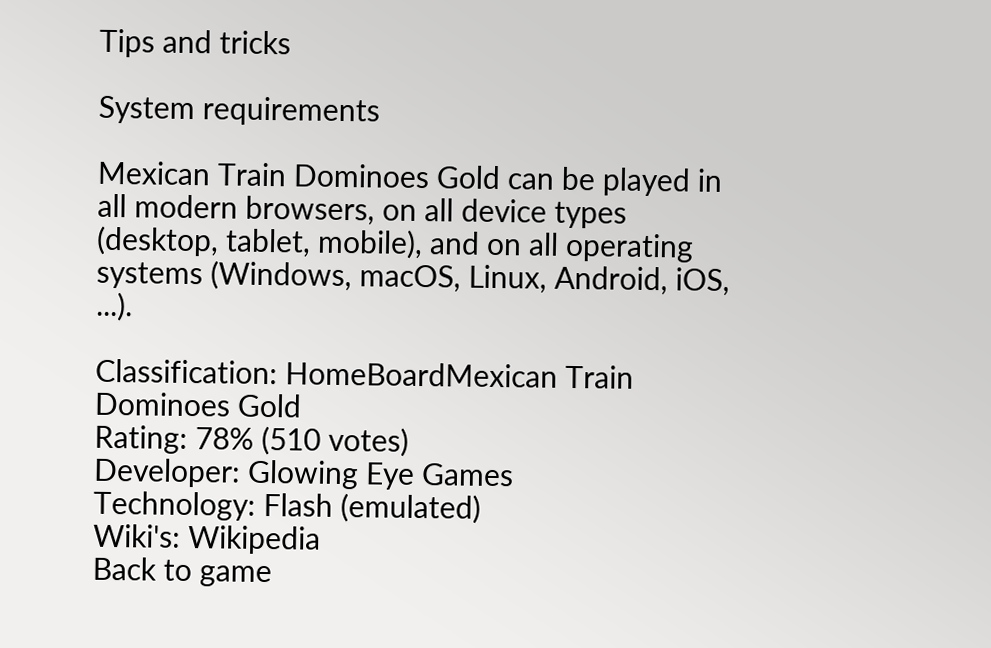Tips and tricks

System requirements

Mexican Train Dominoes Gold can be played in all modern browsers, on all device types (desktop, tablet, mobile), and on all operating systems (Windows, macOS, Linux, Android, iOS, ...).

Classification: HomeBoardMexican Train Dominoes Gold
Rating: 78% (510 votes)
Developer: Glowing Eye Games
Technology: Flash (emulated)
Wiki's: Wikipedia
Back to game